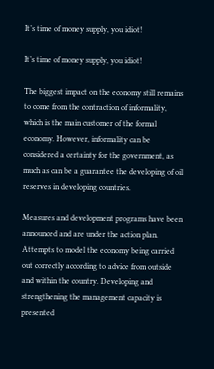It’s time of money supply, you idiot!

It’s time of money supply, you idiot!

The biggest impact on the economy still remains to come from the contraction of informality, which is the main customer of the formal economy. However, informality can be considered a certainty for the government, as much as can be a guarantee the developing of oil reserves in developing countries.

Measures and development programs have been announced and are under the action plan. Attempts to model the economy being carried out correctly according to advice from outside and within the country. Developing and strengthening the management capacity is presented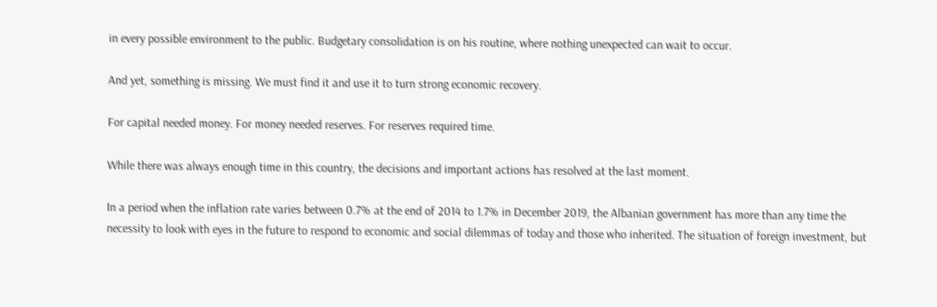in every possible environment to the public. Budgetary consolidation is on his routine, where nothing unexpected can wait to occur.

And yet, something is missing. We must find it and use it to turn strong economic recovery.

For capital needed money. For money needed reserves. For reserves required time.

While there was always enough time in this country, the decisions and important actions has resolved at the last moment.

In a period when the inflation rate varies between 0.7% at the end of 2014 to 1.7% in December 2019, the Albanian government has more than any time the necessity to look with eyes in the future to respond to economic and social dilemmas of today and those who inherited. The situation of foreign investment, but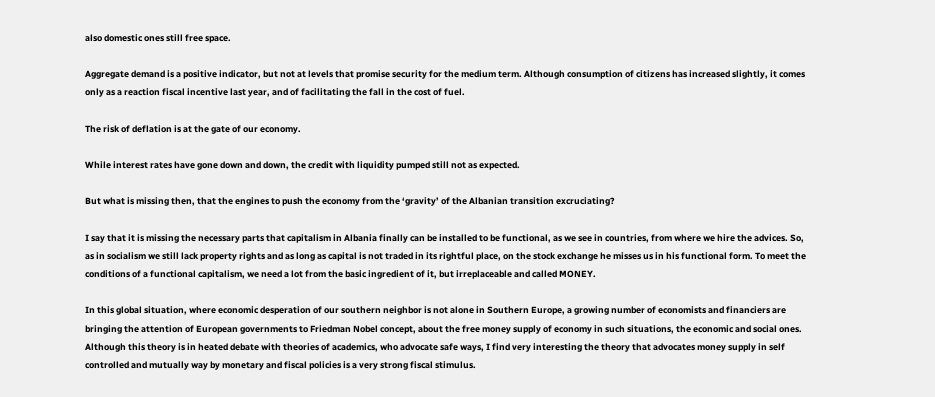also domestic ones still free space.

Aggregate demand is a positive indicator, but not at levels that promise security for the medium term. Although consumption of citizens has increased slightly, it comes only as a reaction fiscal incentive last year, and of facilitating the fall in the cost of fuel.

The risk of deflation is at the gate of our economy.

While interest rates have gone down and down, the credit with liquidity pumped still not as expected.

But what is missing then, that the engines to push the economy from the ‘gravity’ of the Albanian transition excruciating?

I say that it is missing the necessary parts that capitalism in Albania finally can be installed to be functional, as we see in countries, from where we hire the advices. So, as in socialism we still lack property rights and as long as capital is not traded in its rightful place, on the stock exchange he misses us in his functional form. To meet the conditions of a functional capitalism, we need a lot from the basic ingredient of it, but irreplaceable and called MONEY.

In this global situation, where economic desperation of our southern neighbor is not alone in Southern Europe, a growing number of economists and financiers are bringing the attention of European governments to Friedman Nobel concept, about the free money supply of economy in such situations, the economic and social ones. Although this theory is in heated debate with theories of academics, who advocate safe ways, I find very interesting the theory that advocates money supply in self controlled and mutually way by monetary and fiscal policies is a very strong fiscal stimulus.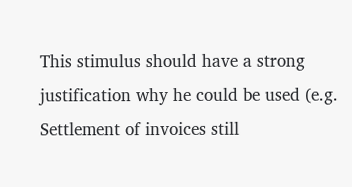This stimulus should have a strong justification why he could be used (e.g. Settlement of invoices still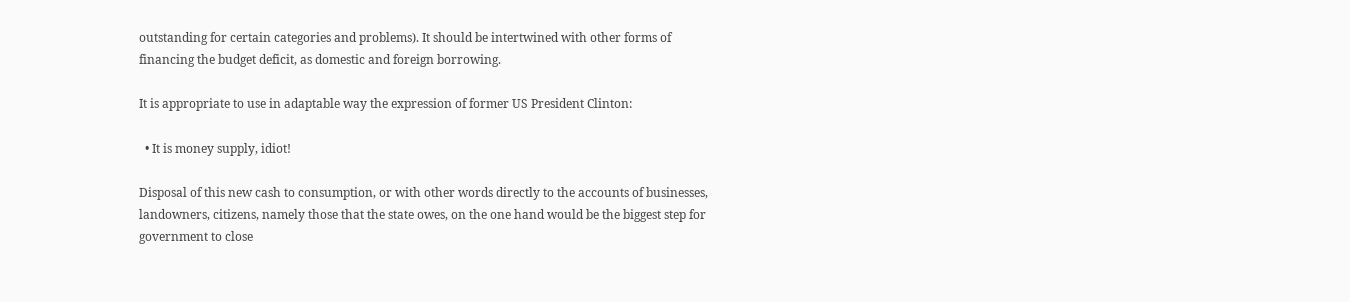outstanding for certain categories and problems). It should be intertwined with other forms of financing the budget deficit, as domestic and foreign borrowing.

It is appropriate to use in adaptable way the expression of former US President Clinton:

  • It is money supply, idiot!

Disposal of this new cash to consumption, or with other words directly to the accounts of businesses, landowners, citizens, namely those that the state owes, on the one hand would be the biggest step for government to close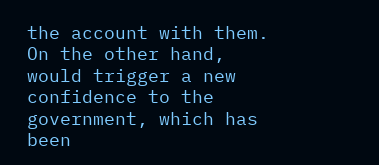the account with them. On the other hand, would trigger a new confidence to the government, which has been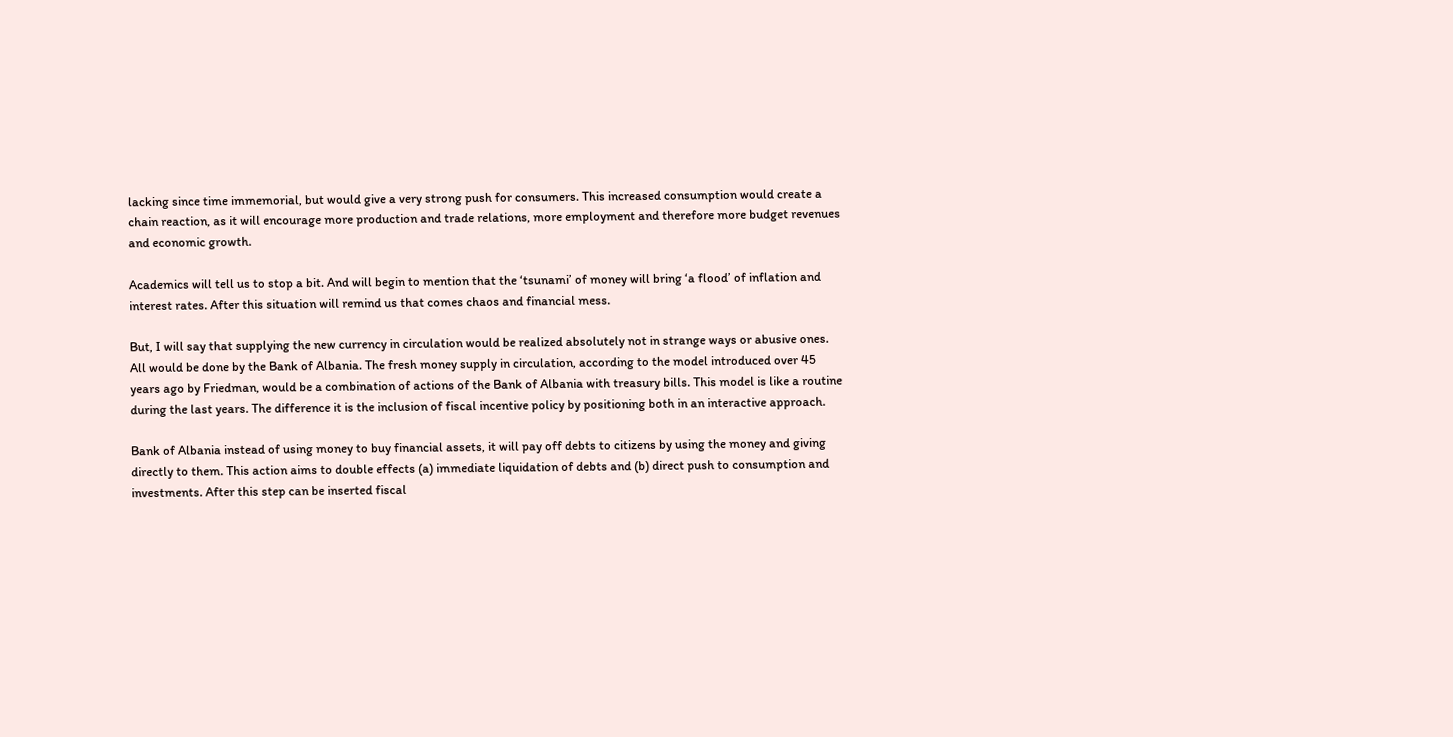lacking since time immemorial, but would give a very strong push for consumers. This increased consumption would create a chain reaction, as it will encourage more production and trade relations, more employment and therefore more budget revenues and economic growth.

Academics will tell us to stop a bit. And will begin to mention that the ‘tsunami’ of money will bring ‘a flood’ of inflation and interest rates. After this situation will remind us that comes chaos and financial mess.

But, I will say that supplying the new currency in circulation would be realized absolutely not in strange ways or abusive ones. All would be done by the Bank of Albania. The fresh money supply in circulation, according to the model introduced over 45 years ago by Friedman, would be a combination of actions of the Bank of Albania with treasury bills. This model is like a routine during the last years. The difference it is the inclusion of fiscal incentive policy by positioning both in an interactive approach.

Bank of Albania instead of using money to buy financial assets, it will pay off debts to citizens by using the money and giving directly to them. This action aims to double effects (a) immediate liquidation of debts and (b) direct push to consumption and investments. After this step can be inserted fiscal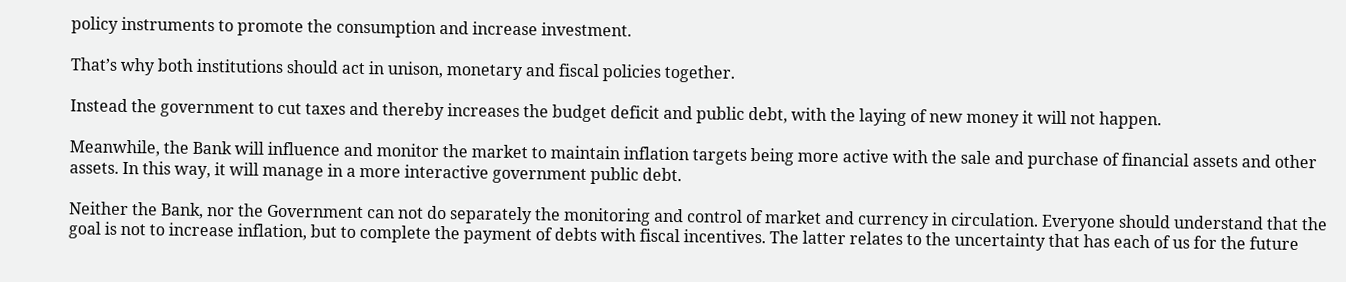policy instruments to promote the consumption and increase investment.

That’s why both institutions should act in unison, monetary and fiscal policies together.

Instead the government to cut taxes and thereby increases the budget deficit and public debt, with the laying of new money it will not happen.

Meanwhile, the Bank will influence and monitor the market to maintain inflation targets being more active with the sale and purchase of financial assets and other assets. In this way, it will manage in a more interactive government public debt.

Neither the Bank, nor the Government can not do separately the monitoring and control of market and currency in circulation. Everyone should understand that the goal is not to increase inflation, but to complete the payment of debts with fiscal incentives. The latter relates to the uncertainty that has each of us for the future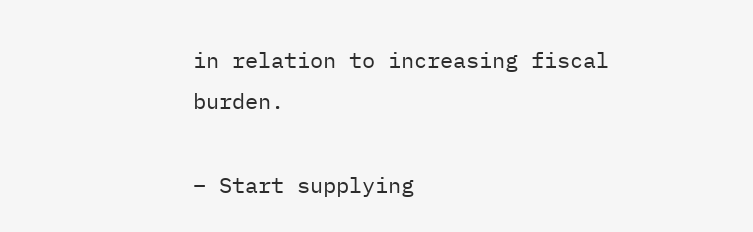in relation to increasing fiscal burden.

– Start supplying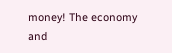money! The economy and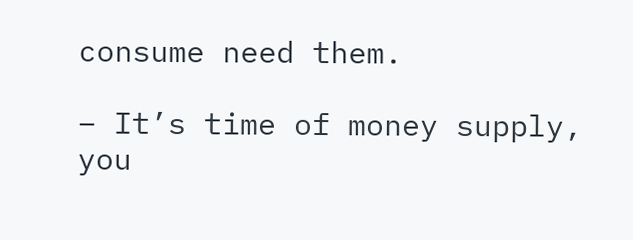consume need them.

– It’s time of money supply, you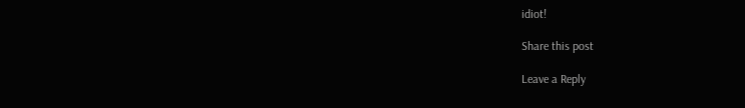idiot!

Share this post

Leave a Reply